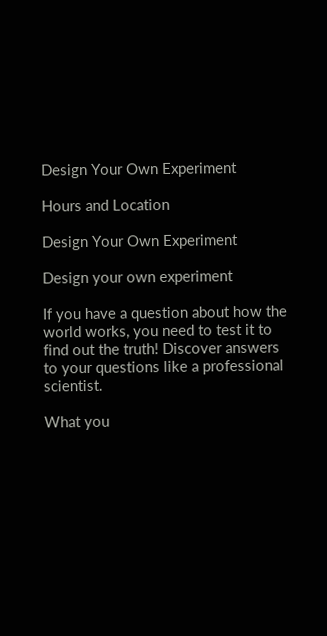Design Your Own Experiment

Hours and Location

Design Your Own Experiment

Design your own experiment

If you have a question about how the world works, you need to test it to find out the truth! Discover answers to your questions like a professional scientist.

What you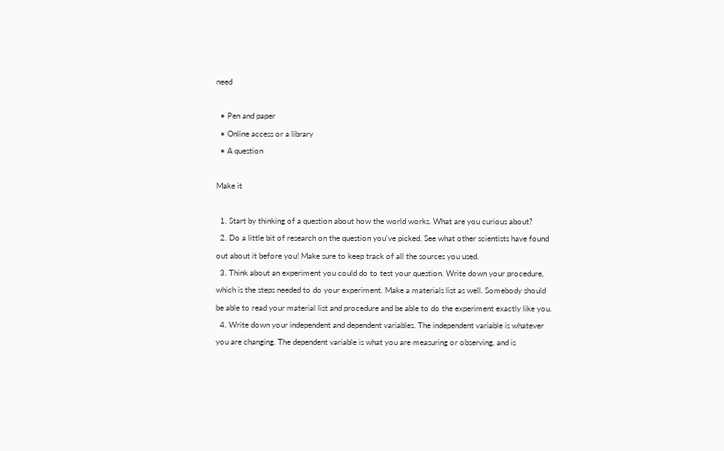need

  • Pen and paper
  • Online access or a library
  • A question

Make it

  1. Start by thinking of a question about how the world works. What are you curious about?
  2. Do a little bit of research on the question you’ve picked. See what other scientists have found out about it before you! Make sure to keep track of all the sources you used.
  3. Think about an experiment you could do to test your question. Write down your procedure, which is the steps needed to do your experiment. Make a materials list as well. Somebody should be able to read your material list and procedure and be able to do the experiment exactly like you.
  4. Write down your independent and dependent variables. The independent variable is whatever you are changing. The dependent variable is what you are measuring or observing, and is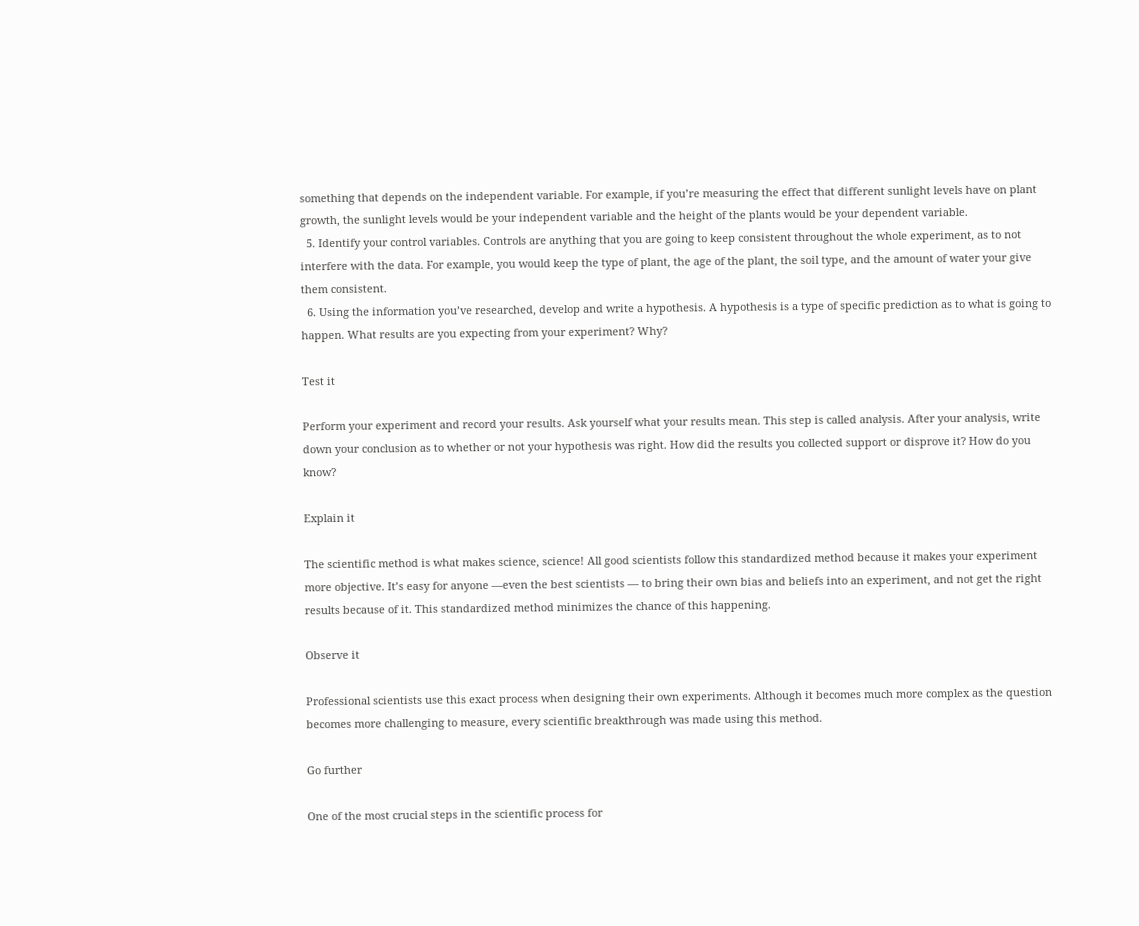something that depends on the independent variable. For example, if you’re measuring the effect that different sunlight levels have on plant growth, the sunlight levels would be your independent variable and the height of the plants would be your dependent variable.
  5. Identify your control variables. Controls are anything that you are going to keep consistent throughout the whole experiment, as to not interfere with the data. For example, you would keep the type of plant, the age of the plant, the soil type, and the amount of water your give them consistent.
  6. Using the information you’ve researched, develop and write a hypothesis. A hypothesis is a type of specific prediction as to what is going to happen. What results are you expecting from your experiment? Why?

Test it

Perform your experiment and record your results. Ask yourself what your results mean. This step is called analysis. After your analysis, write down your conclusion as to whether or not your hypothesis was right. How did the results you collected support or disprove it? How do you know?

Explain it

The scientific method is what makes science, science! All good scientists follow this standardized method because it makes your experiment more objective. It’s easy for anyone —even the best scientists — to bring their own bias and beliefs into an experiment, and not get the right results because of it. This standardized method minimizes the chance of this happening.

Observe it

Professional scientists use this exact process when designing their own experiments. Although it becomes much more complex as the question becomes more challenging to measure, every scientific breakthrough was made using this method.

Go further

One of the most crucial steps in the scientific process for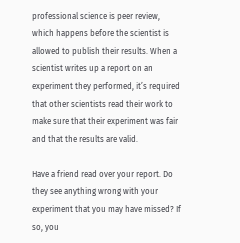professional science is peer review, which happens before the scientist is allowed to publish their results. When a scientist writes up a report on an experiment they performed, it’s required that other scientists read their work to make sure that their experiment was fair and that the results are valid.

Have a friend read over your report. Do they see anything wrong with your experiment that you may have missed? If so, you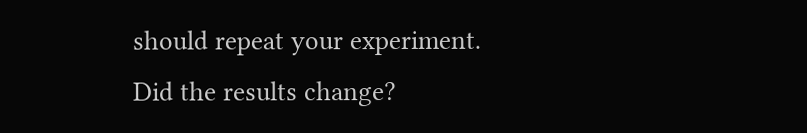should repeat your experiment. Did the results change?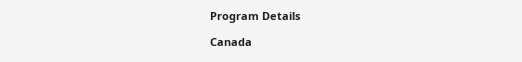Program Details

Canada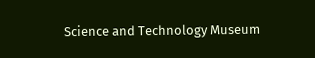Science and Technology Museum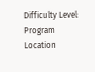Difficulty Level:
Program Location